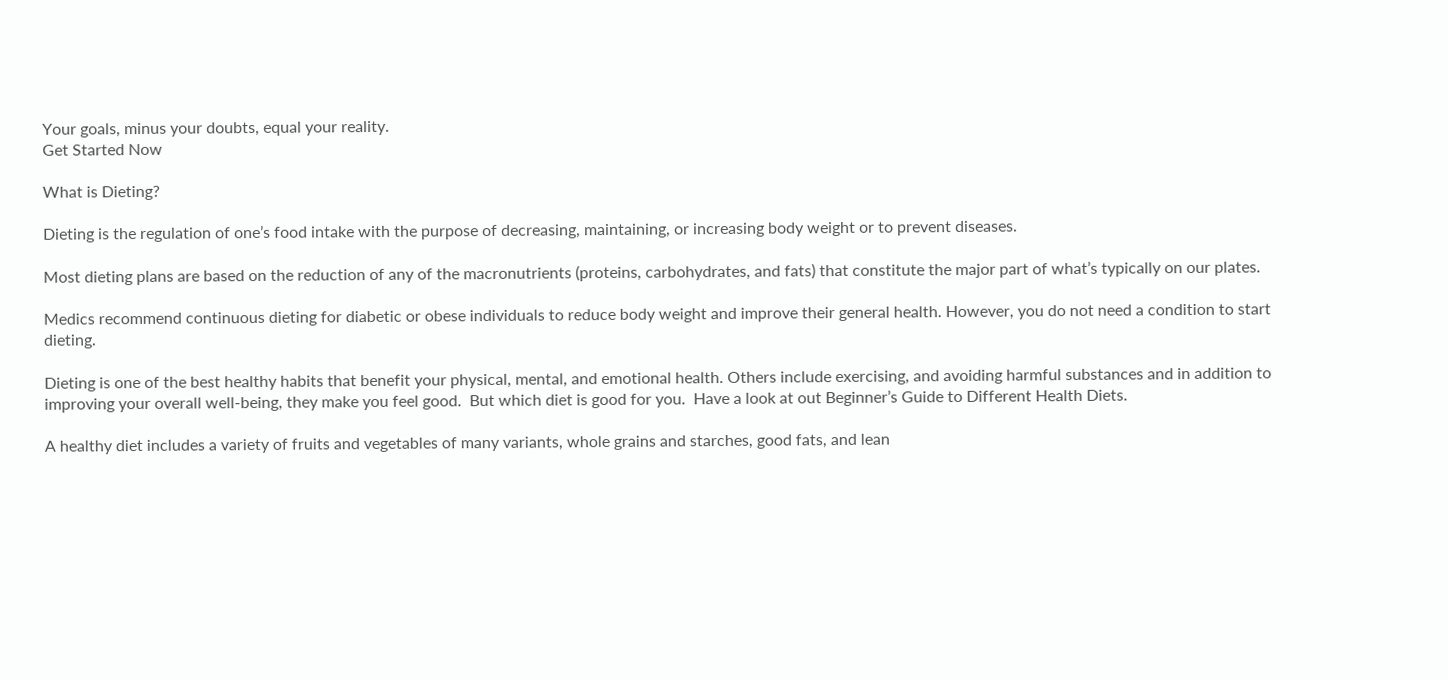Your goals, minus your doubts, equal your reality.
Get Started Now

What is Dieting?

Dieting is the regulation of one’s food intake with the purpose of decreasing, maintaining, or increasing body weight or to prevent diseases.

Most dieting plans are based on the reduction of any of the macronutrients (proteins, carbohydrates, and fats) that constitute the major part of what’s typically on our plates.

Medics recommend continuous dieting for diabetic or obese individuals to reduce body weight and improve their general health. However, you do not need a condition to start dieting.

Dieting is one of the best healthy habits that benefit your physical, mental, and emotional health. Others include exercising, and avoiding harmful substances and in addition to improving your overall well-being, they make you feel good.  But which diet is good for you.  Have a look at out Beginner’s Guide to Different Health Diets.

A healthy diet includes a variety of fruits and vegetables of many variants, whole grains and starches, good fats, and lean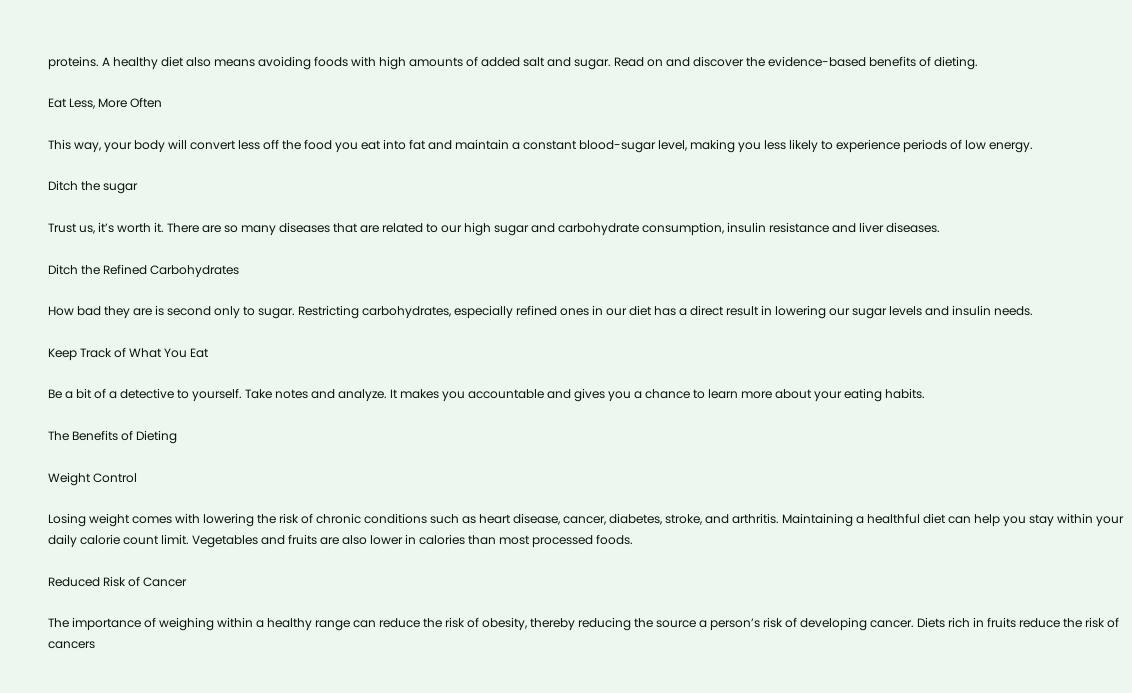proteins. A healthy diet also means avoiding foods with high amounts of added salt and sugar. Read on and discover the evidence-based benefits of dieting.

Eat Less, More Often

This way, your body will convert less off the food you eat into fat and maintain a constant blood-sugar level, making you less likely to experience periods of low energy.

Ditch the sugar

Trust us, it’s worth it. There are so many diseases that are related to our high sugar and carbohydrate consumption, insulin resistance and liver diseases.

Ditch the Refined Carbohydrates

How bad they are is second only to sugar. Restricting carbohydrates, especially refined ones in our diet has a direct result in lowering our sugar levels and insulin needs.

Keep Track of What You Eat

Be a bit of a detective to yourself. Take notes and analyze. It makes you accountable and gives you a chance to learn more about your eating habits.

The Benefits of Dieting

Weight Control

Losing weight comes with lowering the risk of chronic conditions such as heart disease, cancer, diabetes, stroke, and arthritis. Maintaining a healthful diet can help you stay within your daily calorie count limit. Vegetables and fruits are also lower in calories than most processed foods.

Reduced Risk of Cancer

The importance of weighing within a healthy range can reduce the risk of obesity, thereby reducing the source a person’s risk of developing cancer. Diets rich in fruits reduce the risk of cancers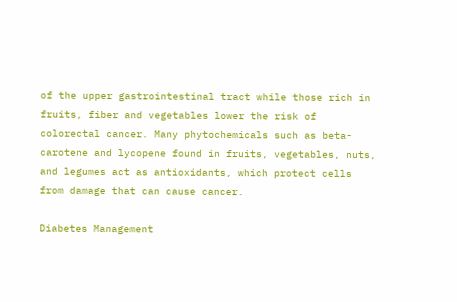of the upper gastrointestinal tract while those rich in fruits, fiber and vegetables lower the risk of colorectal cancer. Many phytochemicals such as beta-carotene and lycopene found in fruits, vegetables, nuts, and legumes act as antioxidants, which protect cells from damage that can cause cancer.

Diabetes Management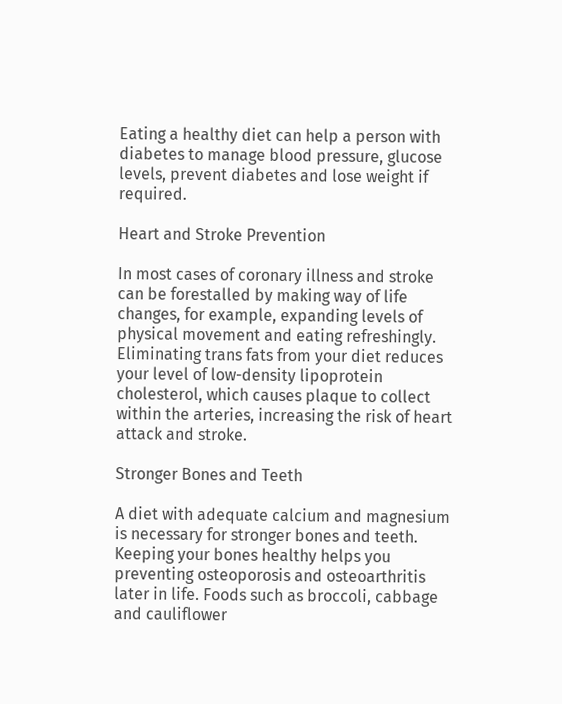Eating a healthy diet can help a person with diabetes to manage blood pressure, glucose levels, prevent diabetes and lose weight if required.

Heart and Stroke Prevention

In most cases of coronary illness and stroke can be forestalled by making way of life changes, for example, expanding levels of physical movement and eating refreshingly.  Eliminating trans fats from your diet reduces your level of low-density lipoprotein cholesterol, which causes plaque to collect within the arteries, increasing the risk of heart attack and stroke.

Stronger Bones and Teeth

A diet with adequate calcium and magnesium is necessary for stronger bones and teeth. Keeping your bones healthy helps you preventing osteoporosis and osteoarthritis later in life. Foods such as broccoli, cabbage and cauliflower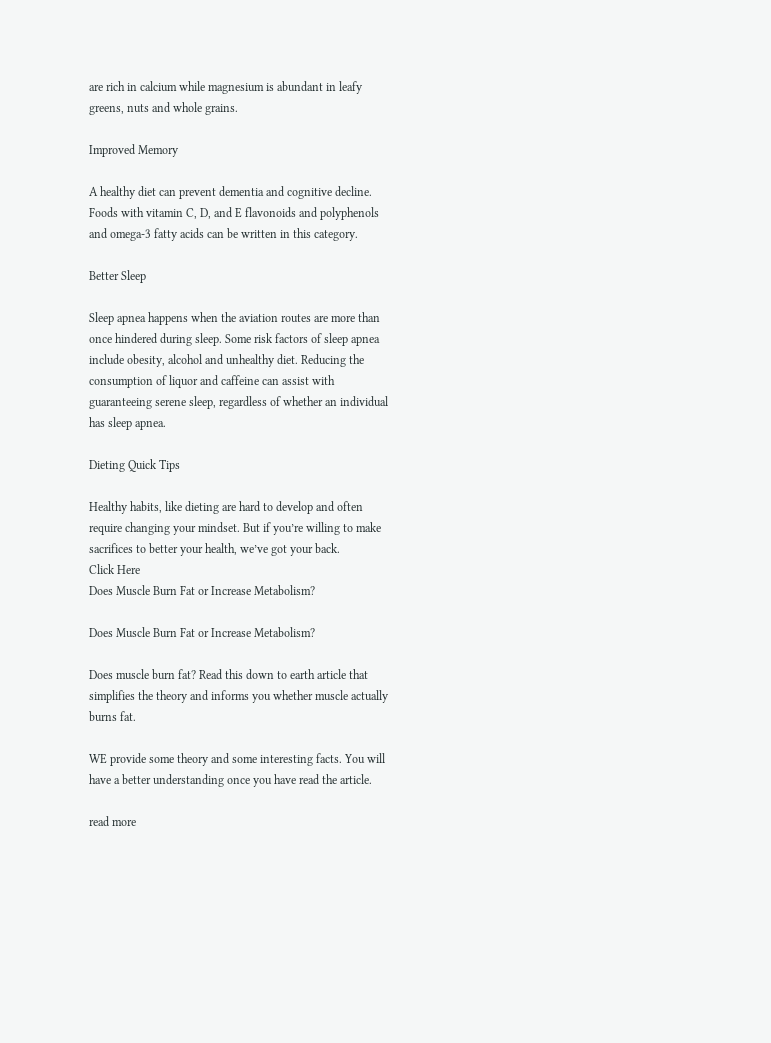are rich in calcium while magnesium is abundant in leafy greens, nuts and whole grains.

Improved Memory

A healthy diet can prevent dementia and cognitive decline. Foods with vitamin C, D, and E flavonoids and polyphenols and omega-3 fatty acids can be written in this category.

Better Sleep

Sleep apnea happens when the aviation routes are more than once hindered during sleep. Some risk factors of sleep apnea include obesity, alcohol and unhealthy diet. Reducing the consumption of liquor and caffeine can assist with guaranteeing serene sleep, regardless of whether an individual has sleep apnea.

Dieting Quick Tips

Healthy habits, like dieting are hard to develop and often require changing your mindset. But if you’re willing to make sacrifices to better your health, we’ve got your back.
Click Here
Does Muscle Burn Fat or Increase Metabolism?

Does Muscle Burn Fat or Increase Metabolism?

Does muscle burn fat? Read this down to earth article that simplifies the theory and informs you whether muscle actually burns fat.

WE provide some theory and some interesting facts. You will have a better understanding once you have read the article.

read more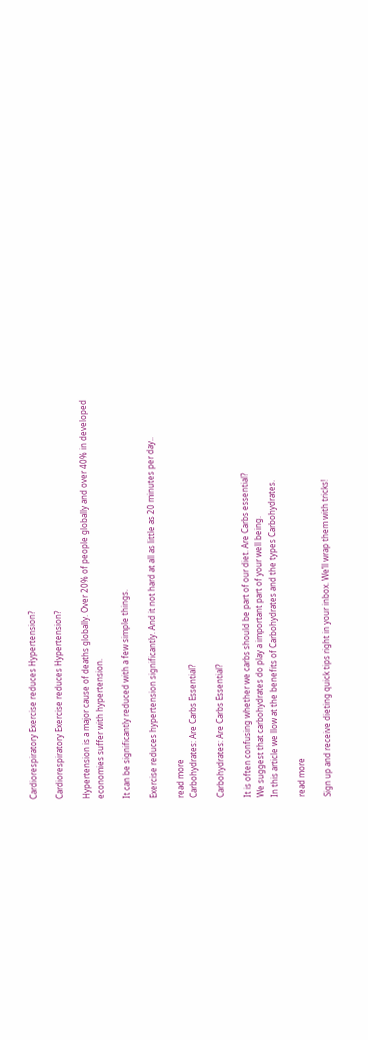Cardiorespiratory Exercise reduces Hypertension?

Cardiorespiratory Exercise reduces Hypertension?

Hypertension is a major cause of deaths globally. Over 20% of people globally and over 40% in developed economies suffer with hypertension.

It can be significantly reduced with a few simple things.

Exercise reduces hypertension significantly. And it not hard at all as little as 20 minutes per day..

read more
Carbohydrates: Are Carbs Essential?

Carbohydrates: Are Carbs Essential?

It is often confusing whether we carbs should be part of our diet. Are Carbs essential?
We suggest that carbohydrates do play a important part of your well being.
In this article we llow at the benefits of Carbohydrates and the types Carbohydrates.

read more

Sign up and receive dieting quick tips right in your inbox. We’ll wrap them with tricks!